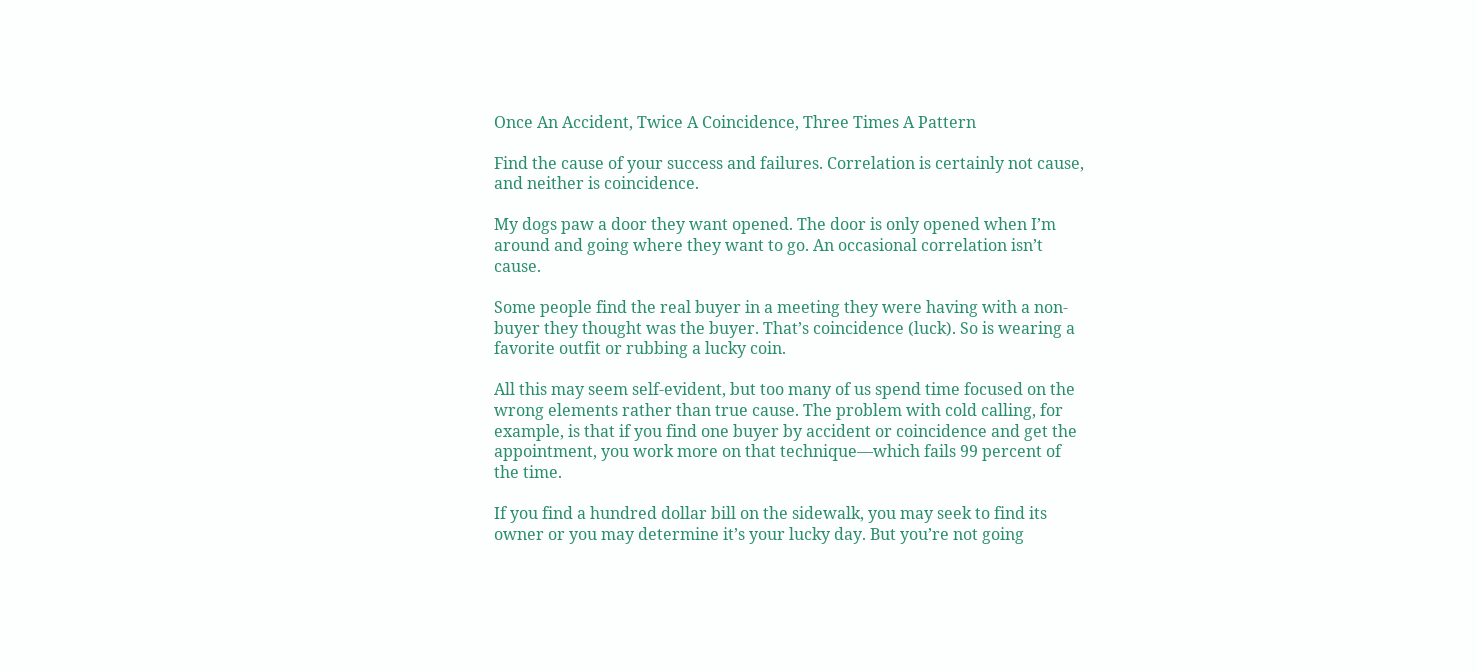Once An Accident, Twice A Coincidence, Three Times A Pattern

Find the cause of your success and failures. Correlation is certainly not cause, and neither is coincidence.

My dogs paw a door they want opened. The door is only opened when I’m around and going where they want to go. An occasional correlation isn’t cause.

Some people find the real buyer in a meeting they were having with a non-buyer they thought was the buyer. That’s coincidence (luck). So is wearing a favorite outfit or rubbing a lucky coin.

All this may seem self-evident, but too many of us spend time focused on the wrong elements rather than true cause. The problem with cold calling, for example, is that if you find one buyer by accident or coincidence and get the appointment, you work more on that technique—which fails 99 percent of the time.

If you find a hundred dollar bill on the sidewalk, you may seek to find its owner or you may determine it’s your lucky day. But you’re not going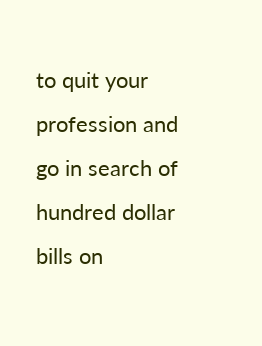to quit your profession and go in search of hundred dollar bills on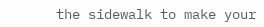the sidewalk to make your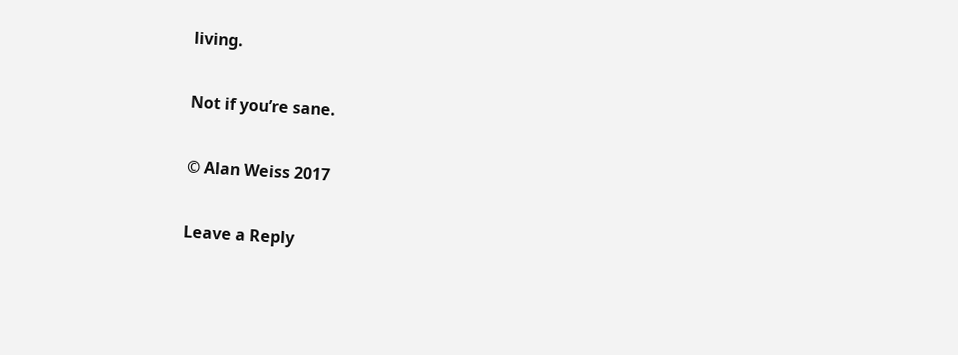living.

Not if you’re sane.

© Alan Weiss 2017

Leave a Reply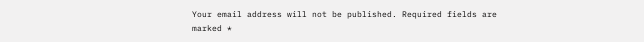Your email address will not be published. Required fields are marked *